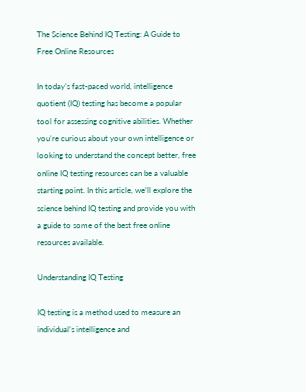The Science Behind IQ Testing: A Guide to Free Online Resources

In today’s fast-paced world, intelligence quotient (IQ) testing has become a popular tool for assessing cognitive abilities. Whether you’re curious about your own intelligence or looking to understand the concept better, free online IQ testing resources can be a valuable starting point. In this article, we’ll explore the science behind IQ testing and provide you with a guide to some of the best free online resources available.

Understanding IQ Testing

IQ testing is a method used to measure an individual’s intelligence and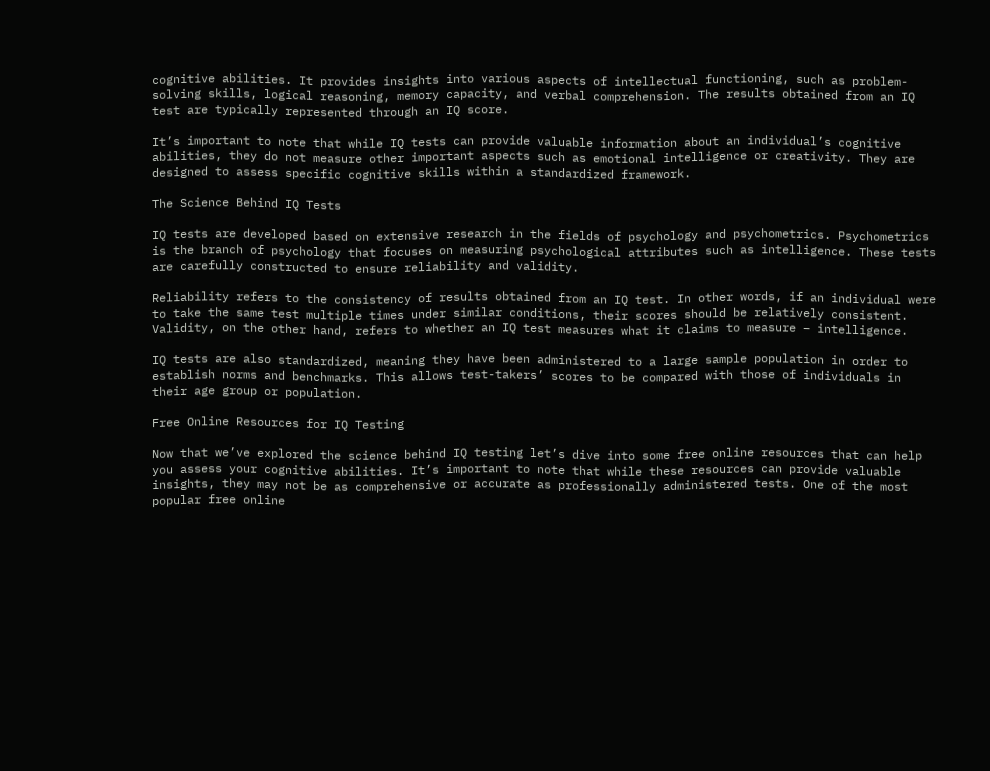cognitive abilities. It provides insights into various aspects of intellectual functioning, such as problem-solving skills, logical reasoning, memory capacity, and verbal comprehension. The results obtained from an IQ test are typically represented through an IQ score.

It’s important to note that while IQ tests can provide valuable information about an individual’s cognitive abilities, they do not measure other important aspects such as emotional intelligence or creativity. They are designed to assess specific cognitive skills within a standardized framework.

The Science Behind IQ Tests

IQ tests are developed based on extensive research in the fields of psychology and psychometrics. Psychometrics is the branch of psychology that focuses on measuring psychological attributes such as intelligence. These tests are carefully constructed to ensure reliability and validity.

Reliability refers to the consistency of results obtained from an IQ test. In other words, if an individual were to take the same test multiple times under similar conditions, their scores should be relatively consistent. Validity, on the other hand, refers to whether an IQ test measures what it claims to measure – intelligence.

IQ tests are also standardized, meaning they have been administered to a large sample population in order to establish norms and benchmarks. This allows test-takers’ scores to be compared with those of individuals in their age group or population.

Free Online Resources for IQ Testing

Now that we’ve explored the science behind IQ testing let’s dive into some free online resources that can help you assess your cognitive abilities. It’s important to note that while these resources can provide valuable insights, they may not be as comprehensive or accurate as professionally administered tests. One of the most popular free online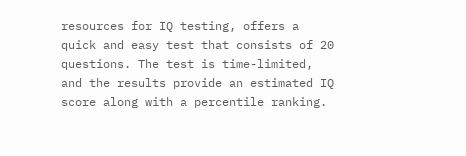resources for IQ testing, offers a quick and easy test that consists of 20 questions. The test is time-limited, and the results provide an estimated IQ score along with a percentile ranking.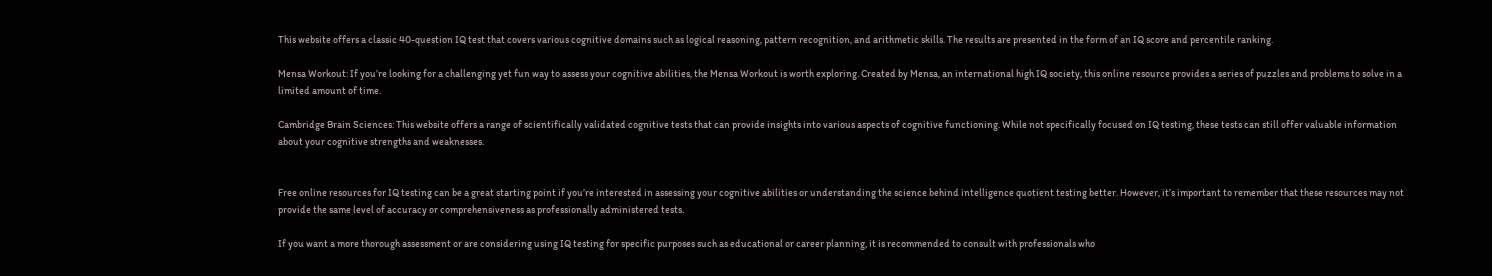This website offers a classic 40-question IQ test that covers various cognitive domains such as logical reasoning, pattern recognition, and arithmetic skills. The results are presented in the form of an IQ score and percentile ranking.

Mensa Workout: If you’re looking for a challenging yet fun way to assess your cognitive abilities, the Mensa Workout is worth exploring. Created by Mensa, an international high IQ society, this online resource provides a series of puzzles and problems to solve in a limited amount of time.

Cambridge Brain Sciences: This website offers a range of scientifically validated cognitive tests that can provide insights into various aspects of cognitive functioning. While not specifically focused on IQ testing, these tests can still offer valuable information about your cognitive strengths and weaknesses.


Free online resources for IQ testing can be a great starting point if you’re interested in assessing your cognitive abilities or understanding the science behind intelligence quotient testing better. However, it’s important to remember that these resources may not provide the same level of accuracy or comprehensiveness as professionally administered tests.

If you want a more thorough assessment or are considering using IQ testing for specific purposes such as educational or career planning, it is recommended to consult with professionals who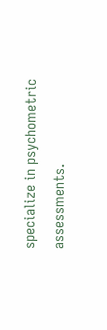specialize in psychometric assessments.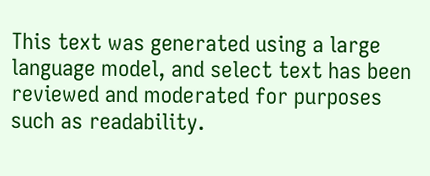This text was generated using a large language model, and select text has been reviewed and moderated for purposes such as readability.